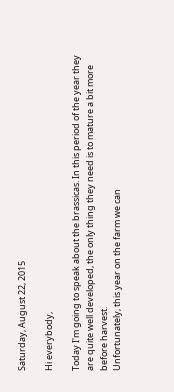Saturday, August 22, 2015

Hi everybody,

Today I'm going to speak about the brassicas. In this period of the year they are quite well developed, the only thing they need is to mature a bit more before harvest.
Unfortunately, this year on the farm we can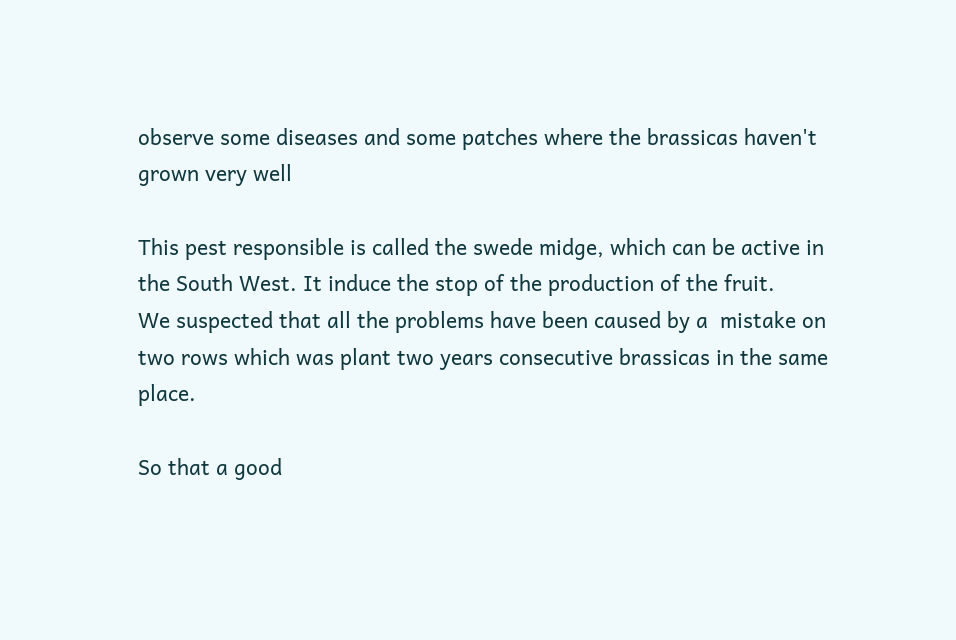observe some diseases and some patches where the brassicas haven't grown very well

This pest responsible is called the swede midge, which can be active in the South West. It induce the stop of the production of the fruit.
We suspected that all the problems have been caused by a  mistake on two rows which was plant two years consecutive brassicas in the same place.

So that a good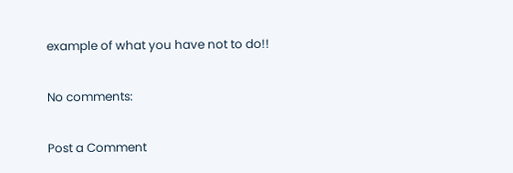example of what you have not to do!!

No comments:

Post a Comment